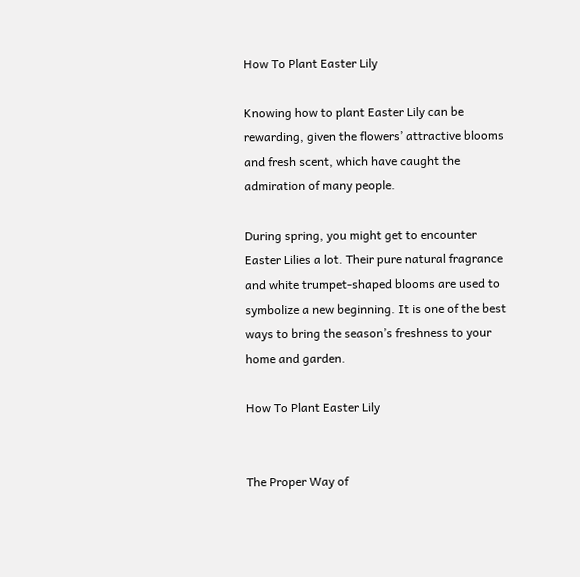How To Plant Easter Lily

Knowing how to plant Easter Lily can be rewarding, given the flowers’ attractive blooms and fresh scent, which have caught the admiration of many people.

During spring, you might get to encounter Easter Lilies a lot. Their pure natural fragrance and white trumpet-shaped blooms are used to symbolize a new beginning. It is one of the best ways to bring the season’s freshness to your home and garden.

How To Plant Easter Lily


The Proper Way of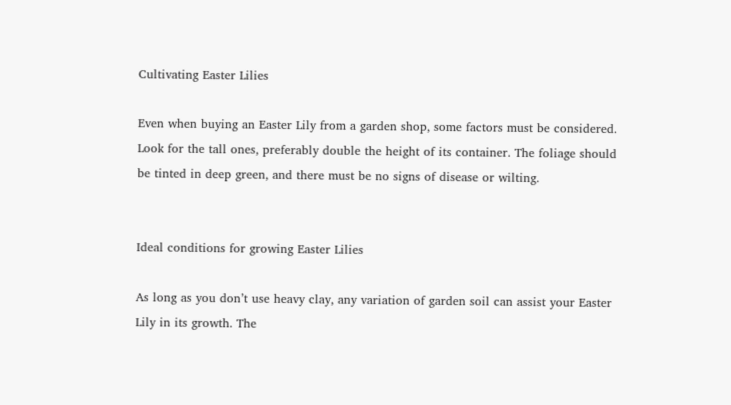Cultivating Easter Lilies

Even when buying an Easter Lily from a garden shop, some factors must be considered. Look for the tall ones, preferably double the height of its container. The foliage should be tinted in deep green, and there must be no signs of disease or wilting.


Ideal conditions for growing Easter Lilies

As long as you don’t use heavy clay, any variation of garden soil can assist your Easter Lily in its growth. The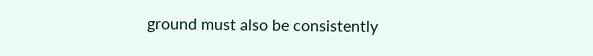ground must also be consistently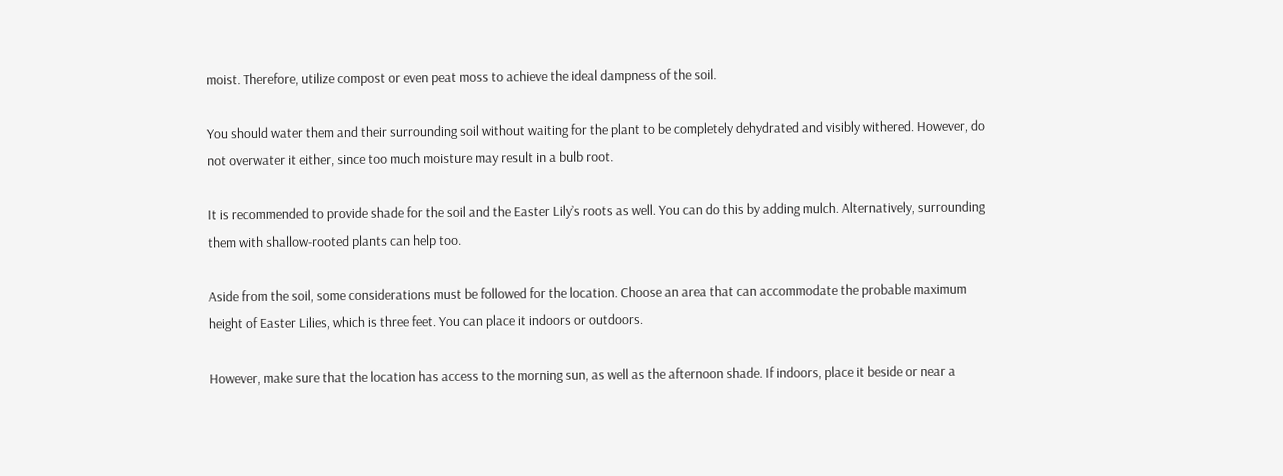moist. Therefore, utilize compost or even peat moss to achieve the ideal dampness of the soil.

You should water them and their surrounding soil without waiting for the plant to be completely dehydrated and visibly withered. However, do not overwater it either, since too much moisture may result in a bulb root.

It is recommended to provide shade for the soil and the Easter Lily’s roots as well. You can do this by adding mulch. Alternatively, surrounding them with shallow-rooted plants can help too.

Aside from the soil, some considerations must be followed for the location. Choose an area that can accommodate the probable maximum height of Easter Lilies, which is three feet. You can place it indoors or outdoors.

However, make sure that the location has access to the morning sun, as well as the afternoon shade. If indoors, place it beside or near a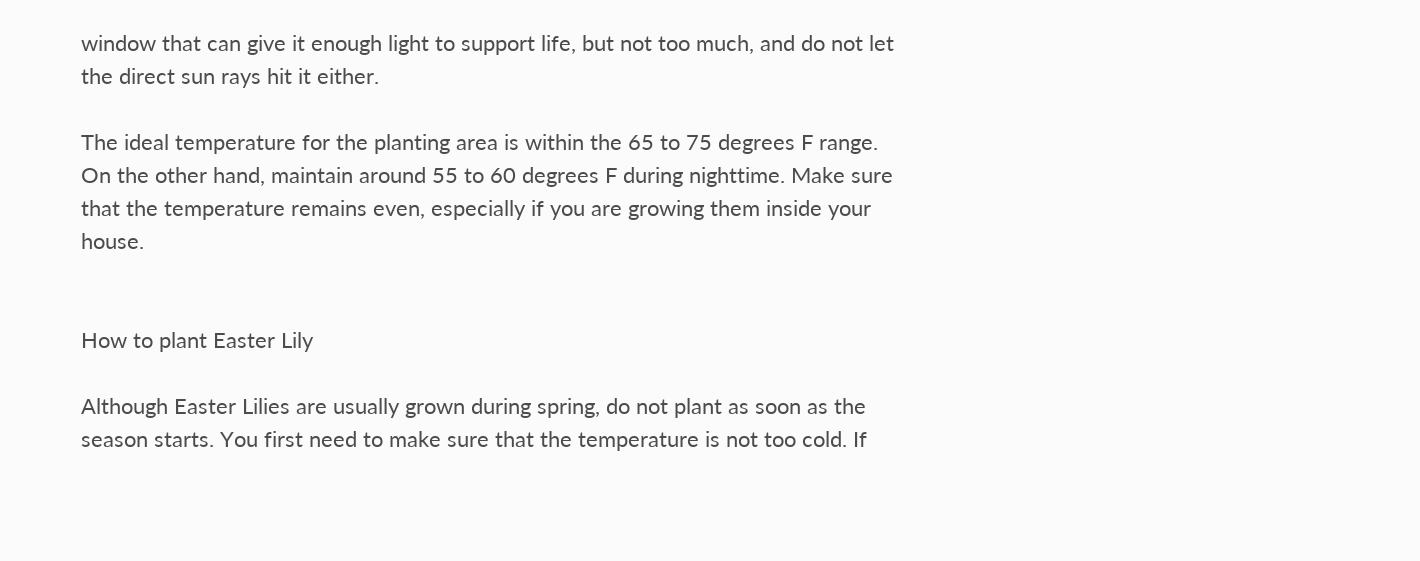window that can give it enough light to support life, but not too much, and do not let the direct sun rays hit it either.

The ideal temperature for the planting area is within the 65 to 75 degrees F range. On the other hand, maintain around 55 to 60 degrees F during nighttime. Make sure that the temperature remains even, especially if you are growing them inside your house.


How to plant Easter Lily

Although Easter Lilies are usually grown during spring, do not plant as soon as the season starts. You first need to make sure that the temperature is not too cold. If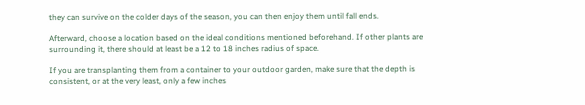they can survive on the colder days of the season, you can then enjoy them until fall ends.

Afterward, choose a location based on the ideal conditions mentioned beforehand. If other plants are surrounding it, there should at least be a 12 to 18 inches radius of space.

If you are transplanting them from a container to your outdoor garden, make sure that the depth is consistent, or at the very least, only a few inches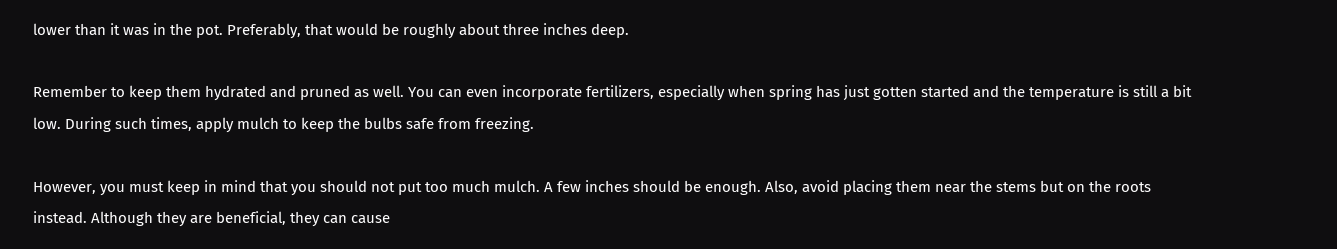lower than it was in the pot. Preferably, that would be roughly about three inches deep.

Remember to keep them hydrated and pruned as well. You can even incorporate fertilizers, especially when spring has just gotten started and the temperature is still a bit low. During such times, apply mulch to keep the bulbs safe from freezing.

However, you must keep in mind that you should not put too much mulch. A few inches should be enough. Also, avoid placing them near the stems but on the roots instead. Although they are beneficial, they can cause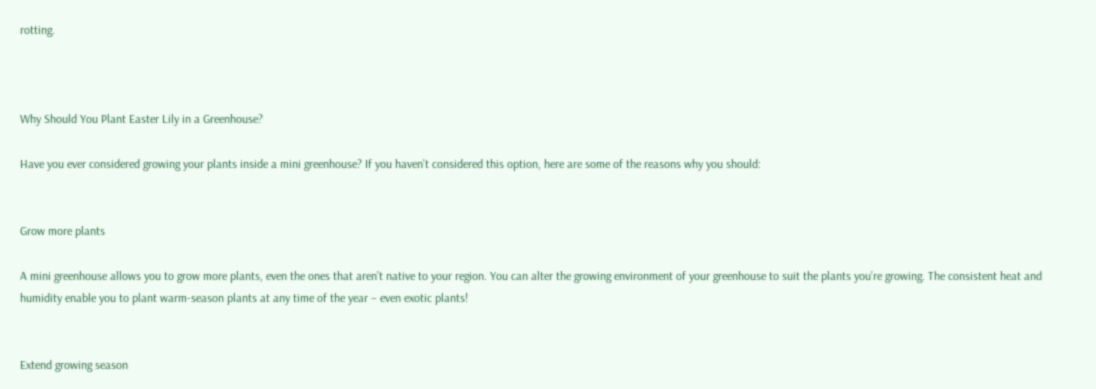rotting.



Why Should You Plant Easter Lily in a Greenhouse?

Have you ever considered growing your plants inside a mini greenhouse? If you haven’t considered this option, here are some of the reasons why you should:


Grow more plants

A mini greenhouse allows you to grow more plants, even the ones that aren’t native to your region. You can alter the growing environment of your greenhouse to suit the plants you’re growing. The consistent heat and humidity enable you to plant warm-season plants at any time of the year – even exotic plants!


Extend growing season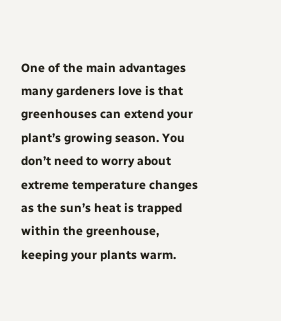One of the main advantages many gardeners love is that greenhouses can extend your plant’s growing season. You don’t need to worry about extreme temperature changes as the sun’s heat is trapped within the greenhouse, keeping your plants warm.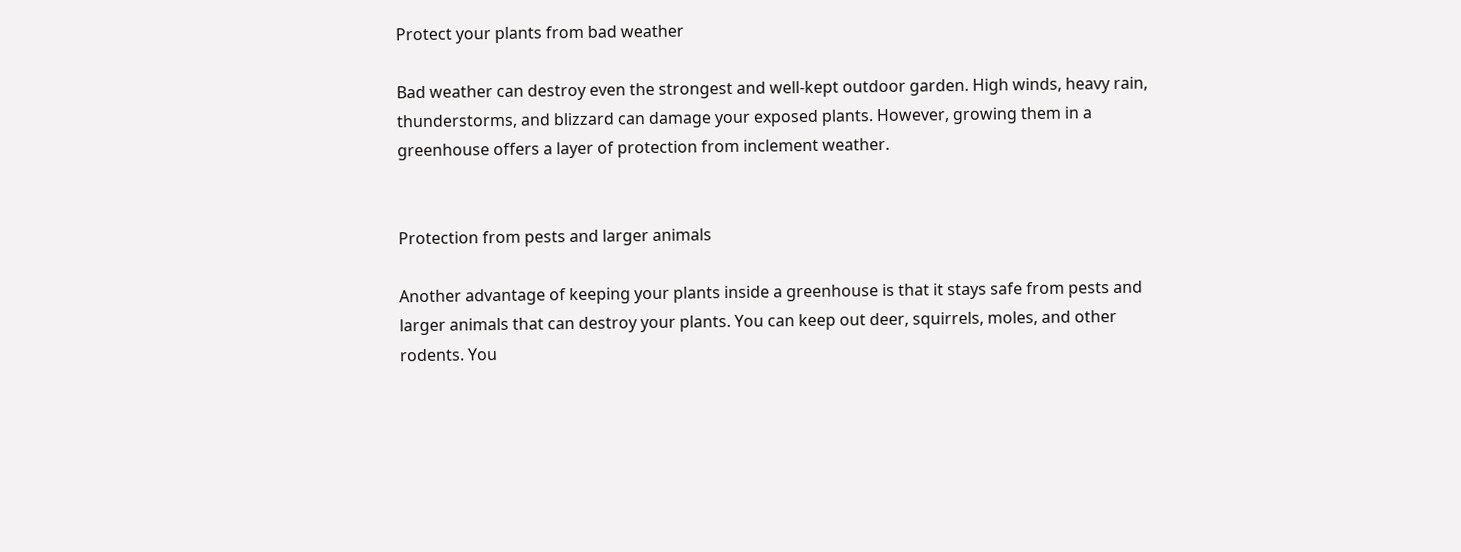Protect your plants from bad weather

Bad weather can destroy even the strongest and well-kept outdoor garden. High winds, heavy rain, thunderstorms, and blizzard can damage your exposed plants. However, growing them in a greenhouse offers a layer of protection from inclement weather.


Protection from pests and larger animals

Another advantage of keeping your plants inside a greenhouse is that it stays safe from pests and larger animals that can destroy your plants. You can keep out deer, squirrels, moles, and other rodents. You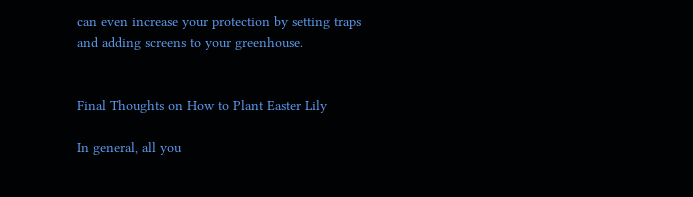can even increase your protection by setting traps and adding screens to your greenhouse.


Final Thoughts on How to Plant Easter Lily

In general, all you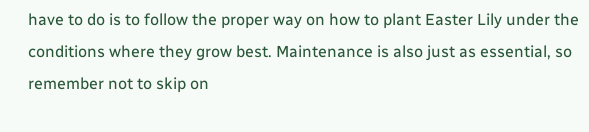have to do is to follow the proper way on how to plant Easter Lily under the conditions where they grow best. Maintenance is also just as essential, so remember not to skip on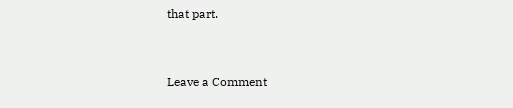that part.


Leave a Comment